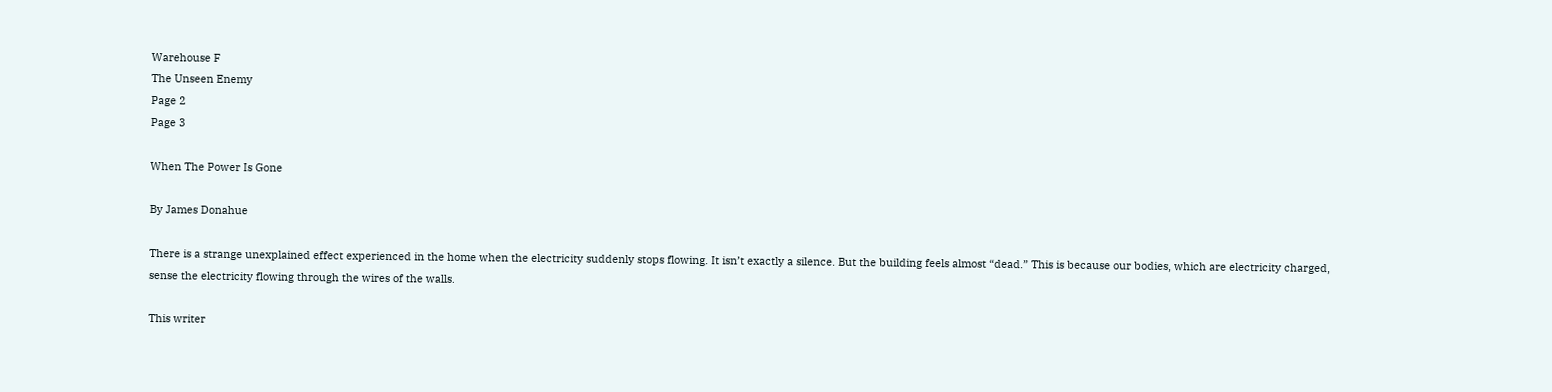Warehouse F
The Unseen Enemy
Page 2
Page 3

When The Power Is Gone

By James Donahue

There is a strange unexplained effect experienced in the home when the electricity suddenly stops flowing. It isn’t exactly a silence. But the building feels almost “dead.” This is because our bodies, which are electricity charged, sense the electricity flowing through the wires of the walls.

This writer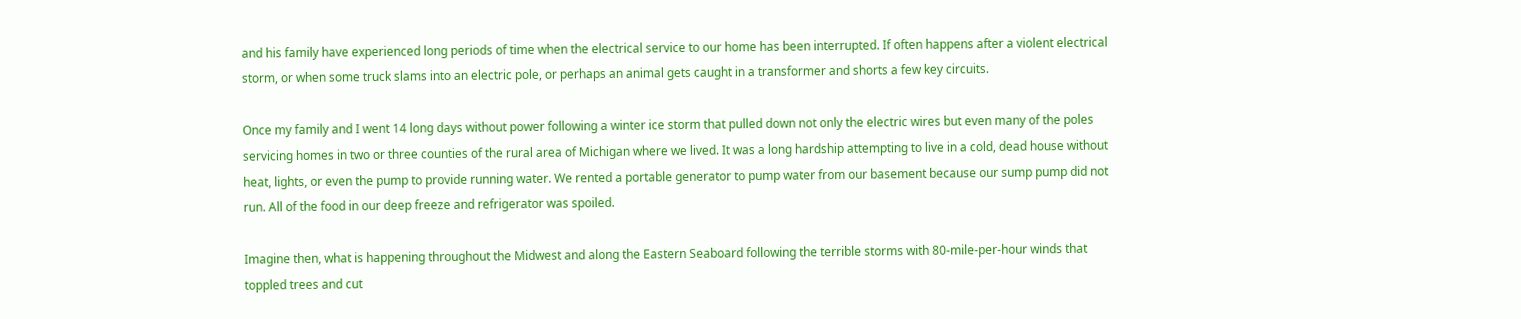and his family have experienced long periods of time when the electrical service to our home has been interrupted. If often happens after a violent electrical storm, or when some truck slams into an electric pole, or perhaps an animal gets caught in a transformer and shorts a few key circuits.

Once my family and I went 14 long days without power following a winter ice storm that pulled down not only the electric wires but even many of the poles servicing homes in two or three counties of the rural area of Michigan where we lived. It was a long hardship attempting to live in a cold, dead house without heat, lights, or even the pump to provide running water. We rented a portable generator to pump water from our basement because our sump pump did not run. All of the food in our deep freeze and refrigerator was spoiled.

Imagine then, what is happening throughout the Midwest and along the Eastern Seaboard following the terrible storms with 80-mile-per-hour winds that toppled trees and cut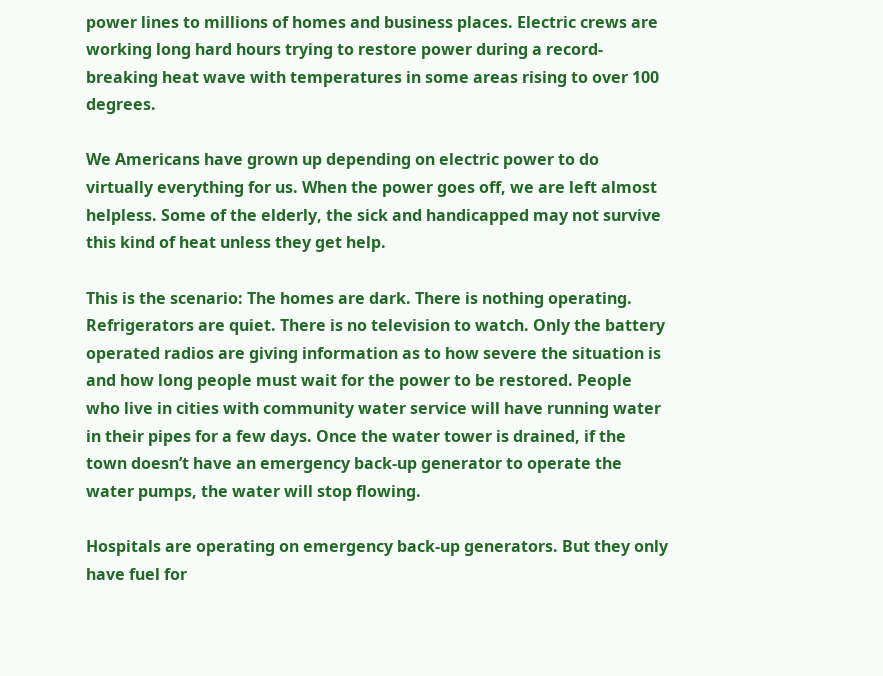power lines to millions of homes and business places. Electric crews are working long hard hours trying to restore power during a record-breaking heat wave with temperatures in some areas rising to over 100 degrees.

We Americans have grown up depending on electric power to do virtually everything for us. When the power goes off, we are left almost helpless. Some of the elderly, the sick and handicapped may not survive this kind of heat unless they get help.

This is the scenario: The homes are dark. There is nothing operating. Refrigerators are quiet. There is no television to watch. Only the battery operated radios are giving information as to how severe the situation is and how long people must wait for the power to be restored. People who live in cities with community water service will have running water in their pipes for a few days. Once the water tower is drained, if the town doesn’t have an emergency back-up generator to operate the water pumps, the water will stop flowing.

Hospitals are operating on emergency back-up generators. But they only have fuel for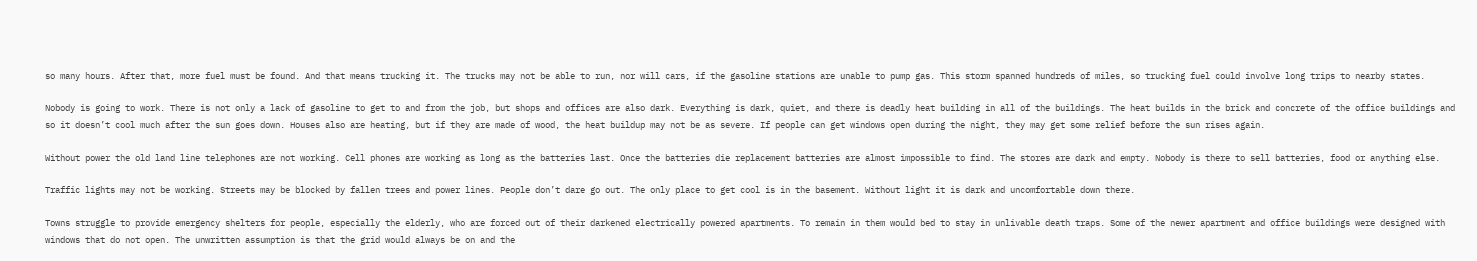so many hours. After that, more fuel must be found. And that means trucking it. The trucks may not be able to run, nor will cars, if the gasoline stations are unable to pump gas. This storm spanned hundreds of miles, so trucking fuel could involve long trips to nearby states.

Nobody is going to work. There is not only a lack of gasoline to get to and from the job, but shops and offices are also dark. Everything is dark, quiet, and there is deadly heat building in all of the buildings. The heat builds in the brick and concrete of the office buildings and so it doesn’t cool much after the sun goes down. Houses also are heating, but if they are made of wood, the heat buildup may not be as severe. If people can get windows open during the night, they may get some relief before the sun rises again.

Without power the old land line telephones are not working. Cell phones are working as long as the batteries last. Once the batteries die replacement batteries are almost impossible to find. The stores are dark and empty. Nobody is there to sell batteries, food or anything else.

Traffic lights may not be working. Streets may be blocked by fallen trees and power lines. People don’t dare go out. The only place to get cool is in the basement. Without light it is dark and uncomfortable down there.

Towns struggle to provide emergency shelters for people, especially the elderly, who are forced out of their darkened electrically powered apartments. To remain in them would bed to stay in unlivable death traps. Some of the newer apartment and office buildings were designed with windows that do not open. The unwritten assumption is that the grid would always be on and the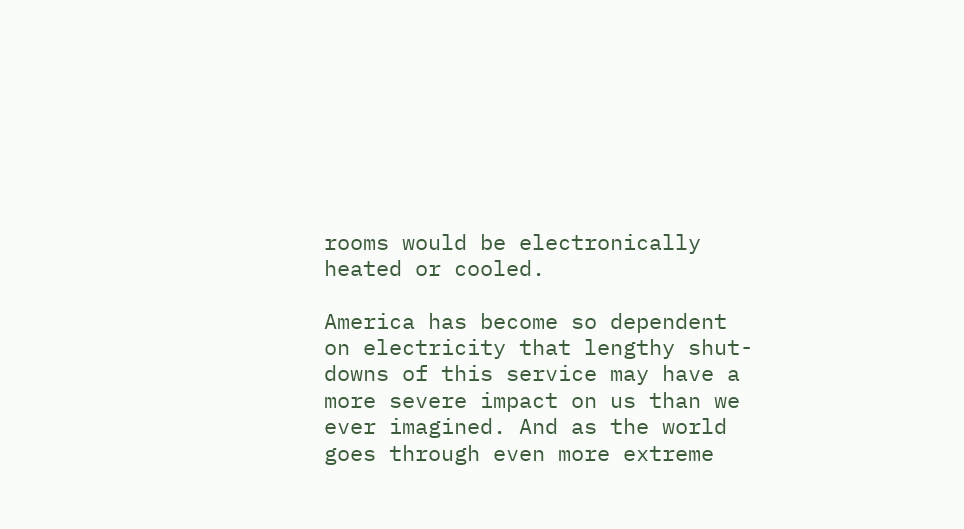rooms would be electronically heated or cooled.

America has become so dependent on electricity that lengthy shut-downs of this service may have a more severe impact on us than we ever imagined. And as the world goes through even more extreme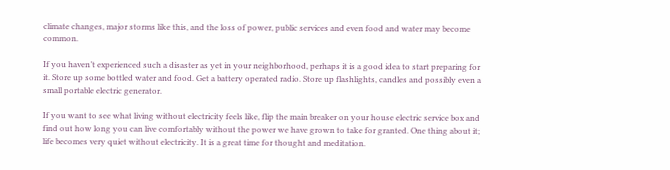climate changes, major storms like this, and the loss of power, public services and even food and water may become common.

If you haven’t experienced such a disaster as yet in your neighborhood, perhaps it is a good idea to start preparing for it. Store up some bottled water and food. Get a battery operated radio. Store up flashlights, candles and possibly even a small portable electric generator.

If you want to see what living without electricity feels like, flip the main breaker on your house electric service box and find out how long you can live comfortably without the power we have grown to take for granted. One thing about it; life becomes very quiet without electricity. It is a great time for thought and meditation.